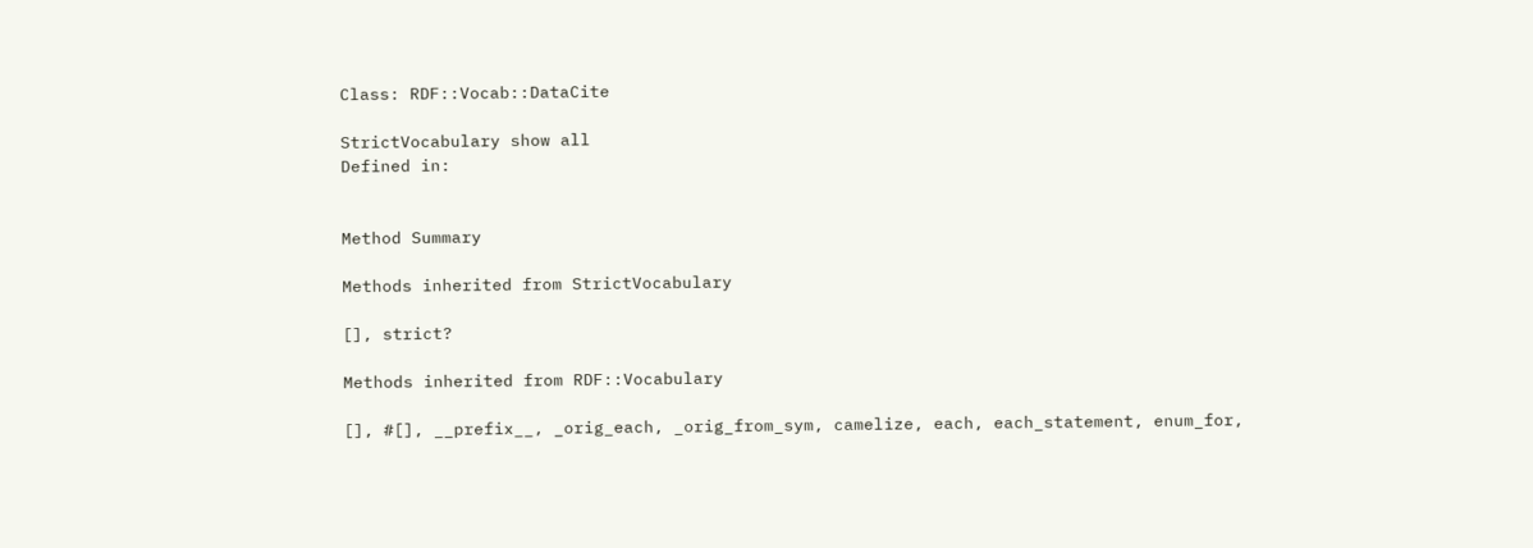Class: RDF::Vocab::DataCite

StrictVocabulary show all
Defined in:


Method Summary

Methods inherited from StrictVocabulary

[], strict?

Methods inherited from RDF::Vocabulary

[], #[], __prefix__, _orig_each, _orig_from_sym, camelize, each, each_statement, enum_for,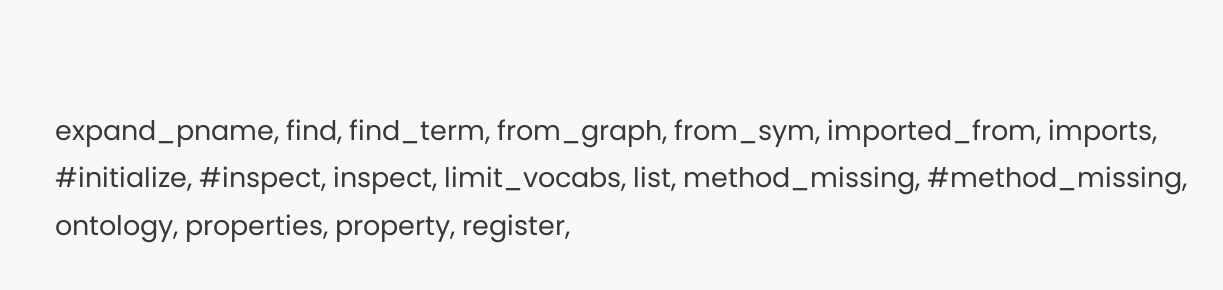expand_pname, find, find_term, from_graph, from_sym, imported_from, imports, #initialize, #inspect, inspect, limit_vocabs, list, method_missing, #method_missing, ontology, properties, property, register,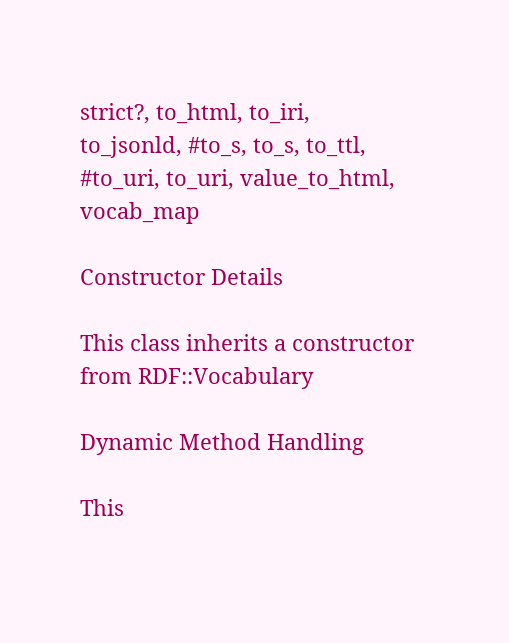strict?, to_html, to_iri, to_jsonld, #to_s, to_s, to_ttl, #to_uri, to_uri, value_to_html, vocab_map

Constructor Details

This class inherits a constructor from RDF::Vocabulary

Dynamic Method Handling

This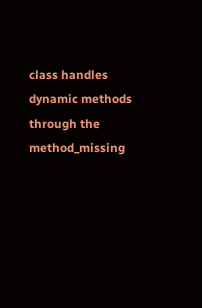class handles dynamic methods through the method_missing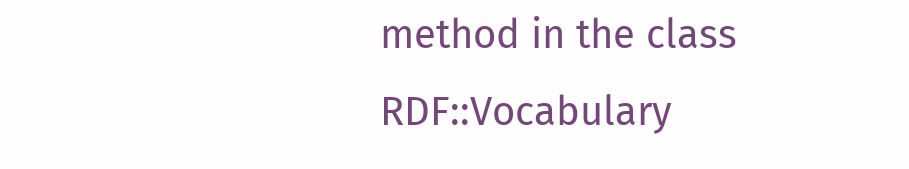method in the class RDF::Vocabulary